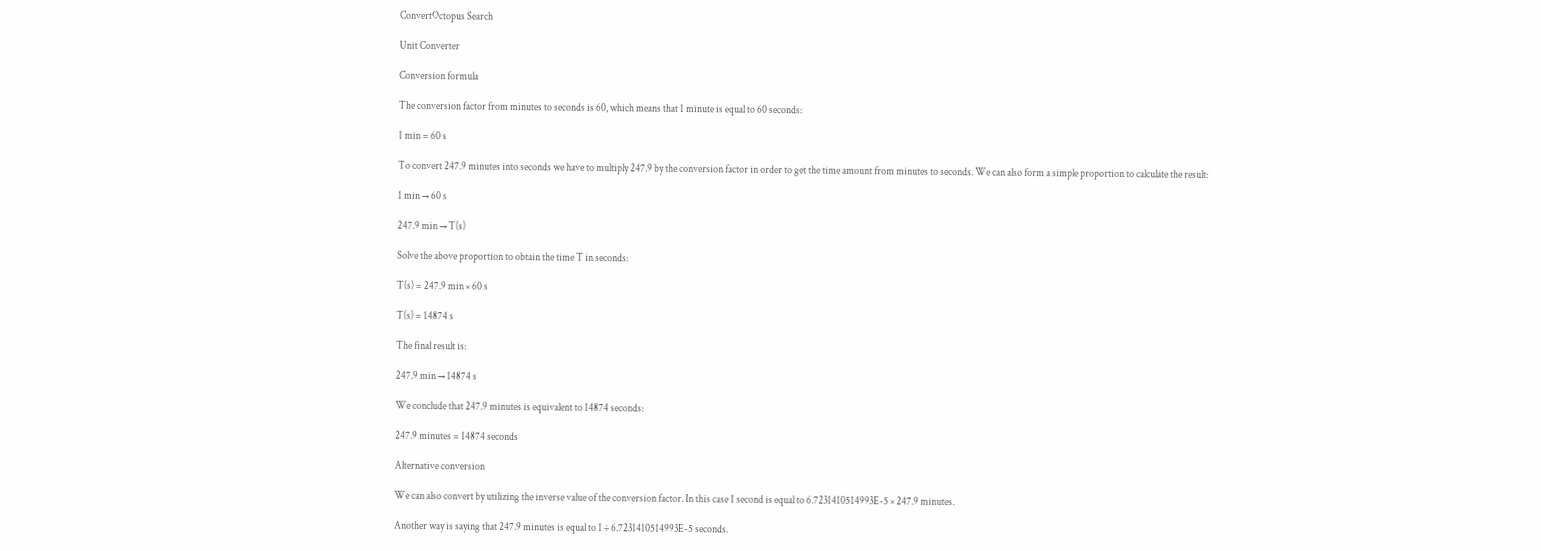ConvertOctopus Search

Unit Converter

Conversion formula

The conversion factor from minutes to seconds is 60, which means that 1 minute is equal to 60 seconds:

1 min = 60 s

To convert 247.9 minutes into seconds we have to multiply 247.9 by the conversion factor in order to get the time amount from minutes to seconds. We can also form a simple proportion to calculate the result:

1 min → 60 s

247.9 min → T(s)

Solve the above proportion to obtain the time T in seconds:

T(s) = 247.9 min × 60 s

T(s) = 14874 s

The final result is:

247.9 min → 14874 s

We conclude that 247.9 minutes is equivalent to 14874 seconds:

247.9 minutes = 14874 seconds

Alternative conversion

We can also convert by utilizing the inverse value of the conversion factor. In this case 1 second is equal to 6.7231410514993E-5 × 247.9 minutes.

Another way is saying that 247.9 minutes is equal to 1 ÷ 6.7231410514993E-5 seconds.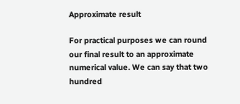Approximate result

For practical purposes we can round our final result to an approximate numerical value. We can say that two hundred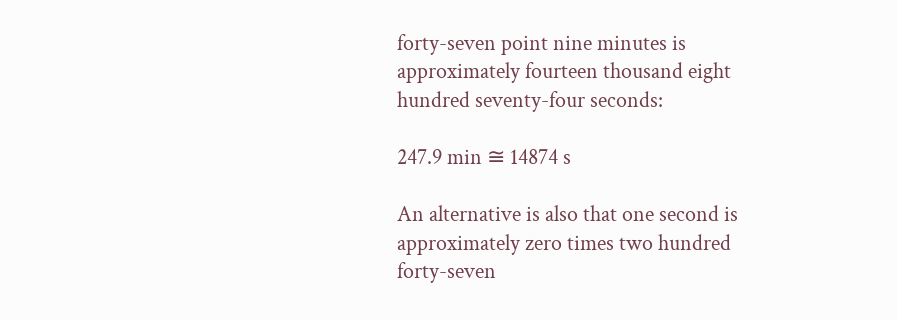forty-seven point nine minutes is approximately fourteen thousand eight hundred seventy-four seconds:

247.9 min ≅ 14874 s

An alternative is also that one second is approximately zero times two hundred forty-seven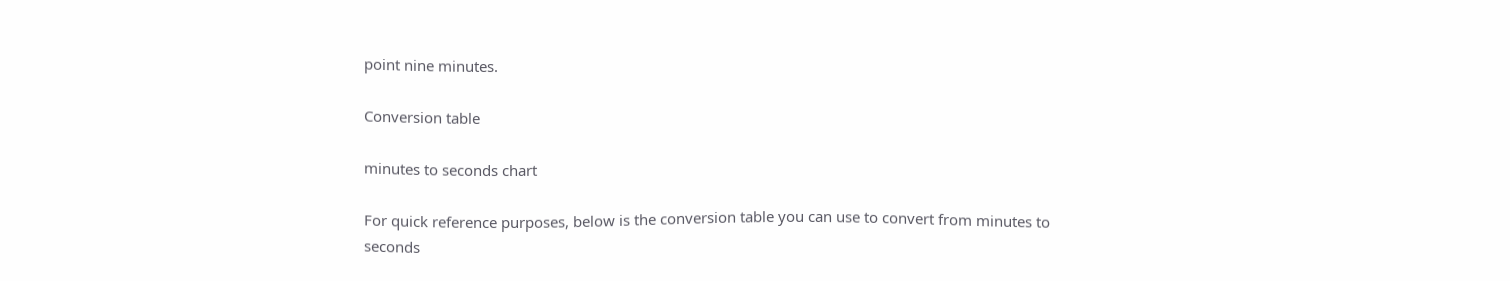point nine minutes.

Conversion table

minutes to seconds chart

For quick reference purposes, below is the conversion table you can use to convert from minutes to seconds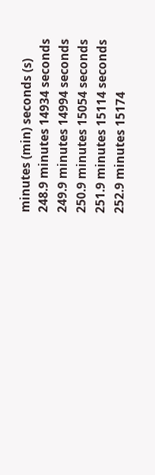minutes (min) seconds (s)
248.9 minutes 14934 seconds
249.9 minutes 14994 seconds
250.9 minutes 15054 seconds
251.9 minutes 15114 seconds
252.9 minutes 15174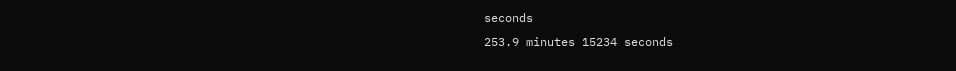seconds
253.9 minutes 15234 seconds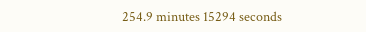254.9 minutes 15294 seconds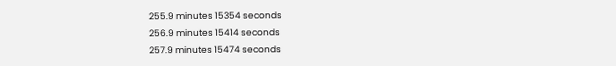255.9 minutes 15354 seconds
256.9 minutes 15414 seconds
257.9 minutes 15474 seconds